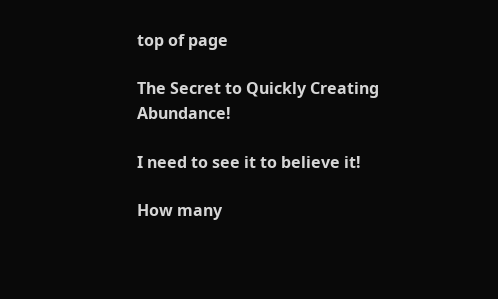top of page

The Secret to Quickly Creating Abundance!

I need to see it to believe it!

How many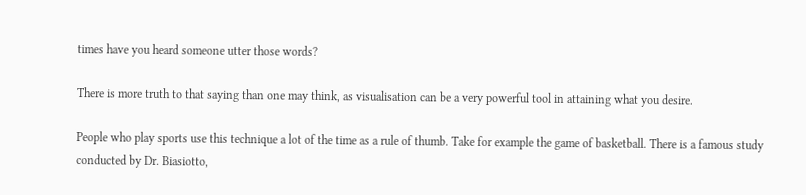times have you heard someone utter those words?

There is more truth to that saying than one may think, as visualisation can be a very powerful tool in attaining what you desire.

People who play sports use this technique a lot of the time as a rule of thumb. Take for example the game of basketball. There is a famous study conducted by Dr. Biasiotto,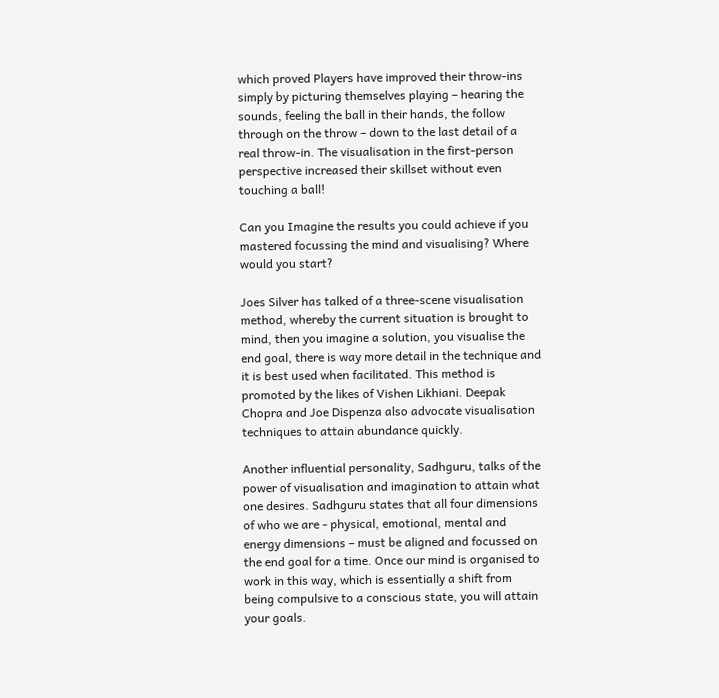which proved Players have improved their throw-ins simply by picturing themselves playing – hearing the sounds, feeling the ball in their hands, the follow through on the throw – down to the last detail of a real throw-in. The visualisation in the first-person perspective increased their skillset without even touching a ball!

Can you Imagine the results you could achieve if you mastered focussing the mind and visualising? Where would you start?

Joes Silver has talked of a three-scene visualisation method, whereby the current situation is brought to mind, then you imagine a solution, you visualise the end goal, there is way more detail in the technique and it is best used when facilitated. This method is promoted by the likes of Vishen Likhiani. Deepak Chopra and Joe Dispenza also advocate visualisation techniques to attain abundance quickly.

Another influential personality, Sadhguru, talks of the power of visualisation and imagination to attain what one desires. Sadhguru states that all four dimensions of who we are - physical, emotional, mental and energy dimensions – must be aligned and focussed on the end goal for a time. Once our mind is organised to work in this way, which is essentially a shift from being compulsive to a conscious state, you will attain your goals.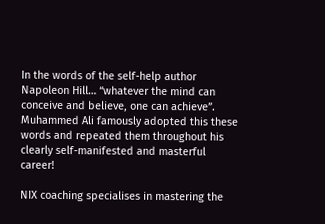In the words of the self-help author Napoleon Hill… “whatever the mind can conceive and believe, one can achieve”. Muhammed Ali famously adopted this these words and repeated them throughout his clearly self-manifested and masterful career!

NIX coaching specialises in mastering the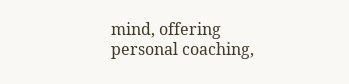mind, offering personal coaching,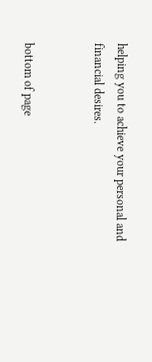helping you to achieve your personal and financial desires.


bottom of page